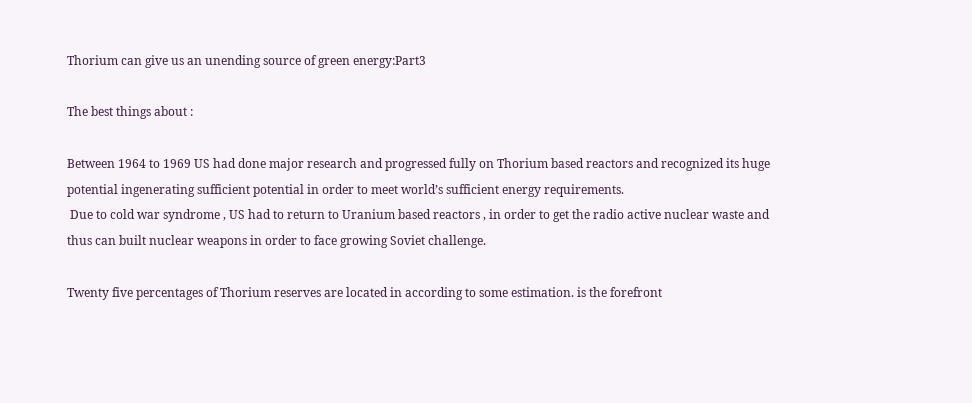Thorium can give us an unending source of green energy:Part3

The best things about :

Between 1964 to 1969 US had done major research and progressed fully on Thorium based reactors and recognized its huge potential ingenerating sufficient potential in order to meet world’s sufficient energy requirements.
 Due to cold war syndrome , US had to return to Uranium based reactors , in order to get the radio active nuclear waste and thus can built nuclear weapons in order to face growing Soviet challenge.

Twenty five percentages of Thorium reserves are located in according to some estimation. is the forefront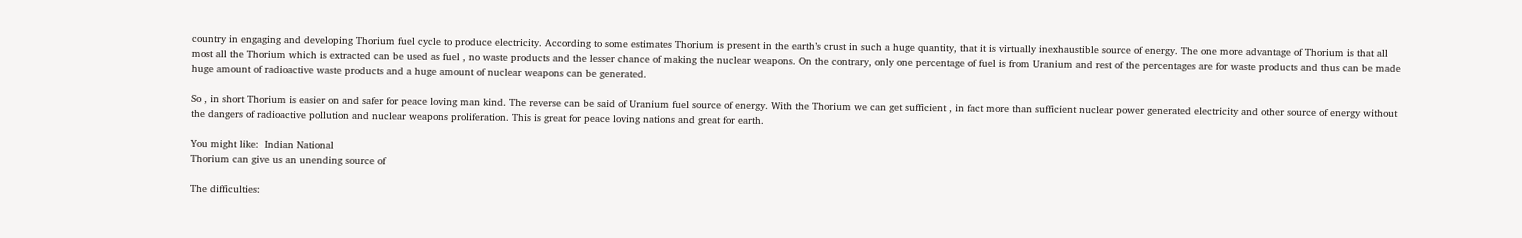country in engaging and developing Thorium fuel cycle to produce electricity. According to some estimates Thorium is present in the earth’s crust in such a huge quantity, that it is virtually inexhaustible source of energy. The one more advantage of Thorium is that all most all the Thorium which is extracted can be used as fuel , no waste products and the lesser chance of making the nuclear weapons. On the contrary, only one percentage of fuel is from Uranium and rest of the percentages are for waste products and thus can be made huge amount of radioactive waste products and a huge amount of nuclear weapons can be generated.

So , in short Thorium is easier on and safer for peace loving man kind. The reverse can be said of Uranium fuel source of energy. With the Thorium we can get sufficient , in fact more than sufficient nuclear power generated electricity and other source of energy without the dangers of radioactive pollution and nuclear weapons proliferation. This is great for peace loving nations and great for earth.

You might like:  Indian National
Thorium can give us an unending source of

The difficulties: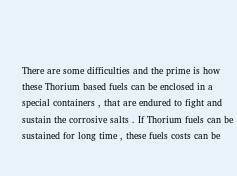There are some difficulties and the prime is how these Thorium based fuels can be enclosed in a special containers , that are endured to fight and sustain the corrosive salts . If Thorium fuels can be sustained for long time , these fuels costs can be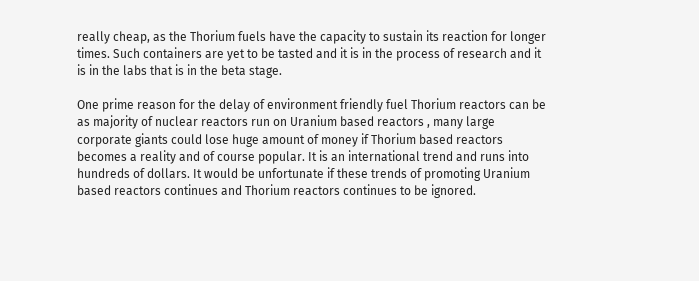really cheap, as the Thorium fuels have the capacity to sustain its reaction for longer times. Such containers are yet to be tasted and it is in the process of research and it is in the labs that is in the beta stage.

One prime reason for the delay of environment friendly fuel Thorium reactors can be as majority of nuclear reactors run on Uranium based reactors , many large corporate giants could lose huge amount of money if Thorium based reactors becomes a reality and of course popular. It is an international trend and runs into hundreds of dollars. It would be unfortunate if these trends of promoting Uranium based reactors continues and Thorium reactors continues to be ignored.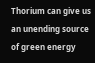Thorium can give us an unending source of green energy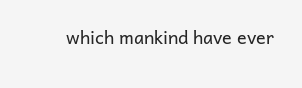which mankind have ever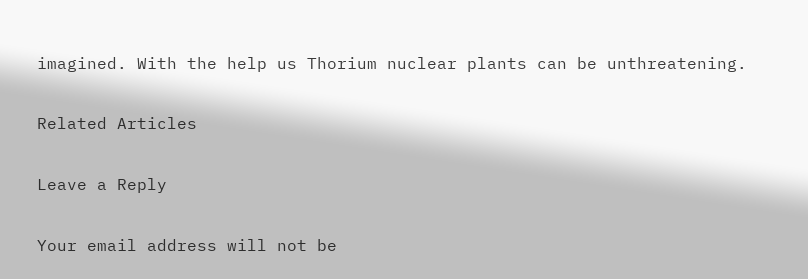imagined. With the help us Thorium nuclear plants can be unthreatening.

Related Articles

Leave a Reply

Your email address will not be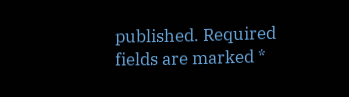published. Required fields are marked *